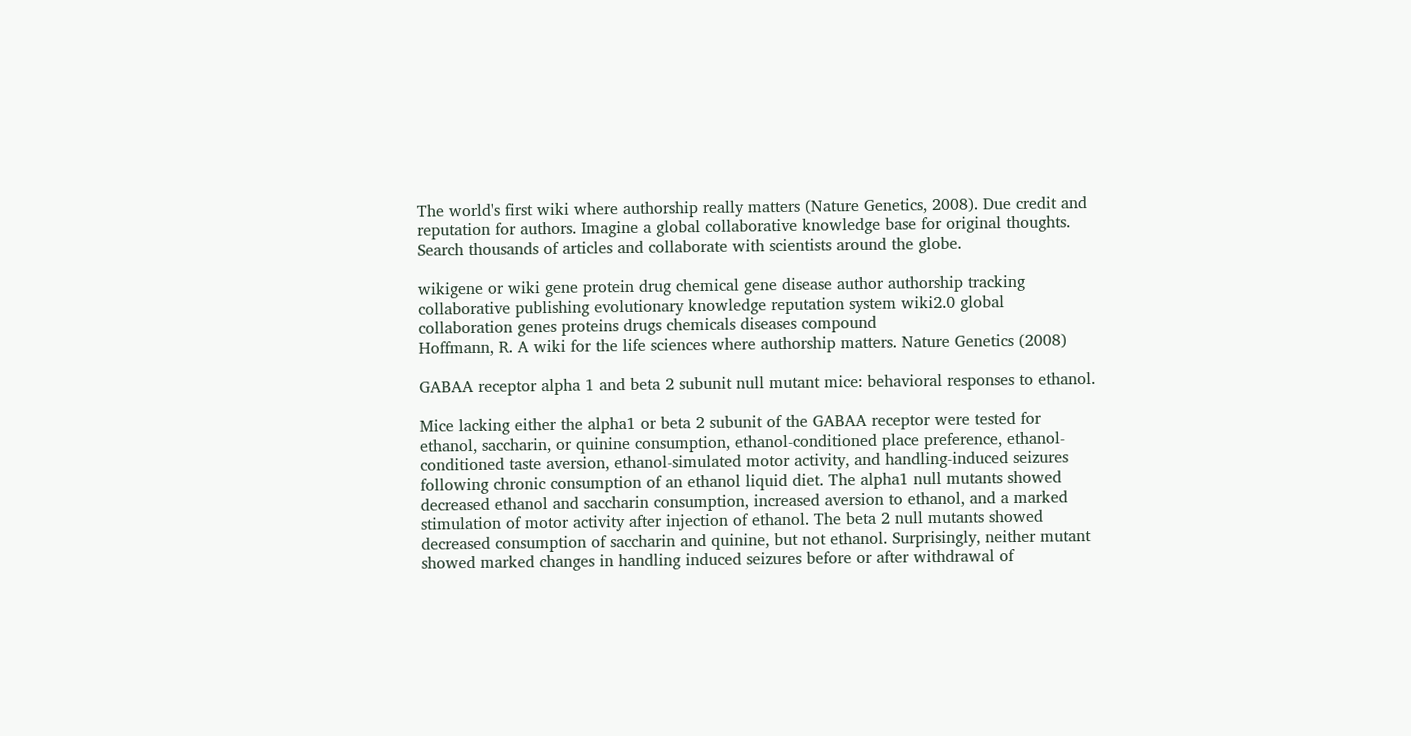The world's first wiki where authorship really matters (Nature Genetics, 2008). Due credit and reputation for authors. Imagine a global collaborative knowledge base for original thoughts. Search thousands of articles and collaborate with scientists around the globe.

wikigene or wiki gene protein drug chemical gene disease author authorship tracking collaborative publishing evolutionary knowledge reputation system wiki2.0 global collaboration genes proteins drugs chemicals diseases compound
Hoffmann, R. A wiki for the life sciences where authorship matters. Nature Genetics (2008)

GABAA receptor alpha 1 and beta 2 subunit null mutant mice: behavioral responses to ethanol.

Mice lacking either the alpha1 or beta 2 subunit of the GABAA receptor were tested for ethanol, saccharin, or quinine consumption, ethanol-conditioned place preference, ethanol-conditioned taste aversion, ethanol-simulated motor activity, and handling-induced seizures following chronic consumption of an ethanol liquid diet. The alpha1 null mutants showed decreased ethanol and saccharin consumption, increased aversion to ethanol, and a marked stimulation of motor activity after injection of ethanol. The beta 2 null mutants showed decreased consumption of saccharin and quinine, but not ethanol. Surprisingly, neither mutant showed marked changes in handling induced seizures before or after withdrawal of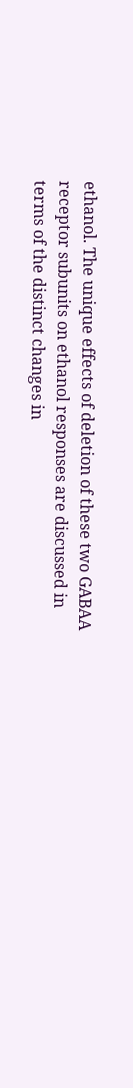ethanol. The unique effects of deletion of these two GABAA receptor subunits on ethanol responses are discussed in terms of the distinct changes in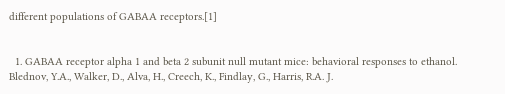different populations of GABAA receptors.[1]


  1. GABAA receptor alpha 1 and beta 2 subunit null mutant mice: behavioral responses to ethanol. Blednov, Y.A., Walker, D., Alva, H., Creech, K., Findlay, G., Harris, R.A. J.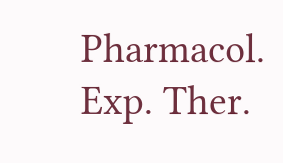Pharmacol. Exp. Ther.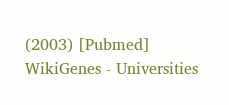(2003) [Pubmed]
WikiGenes - Universities